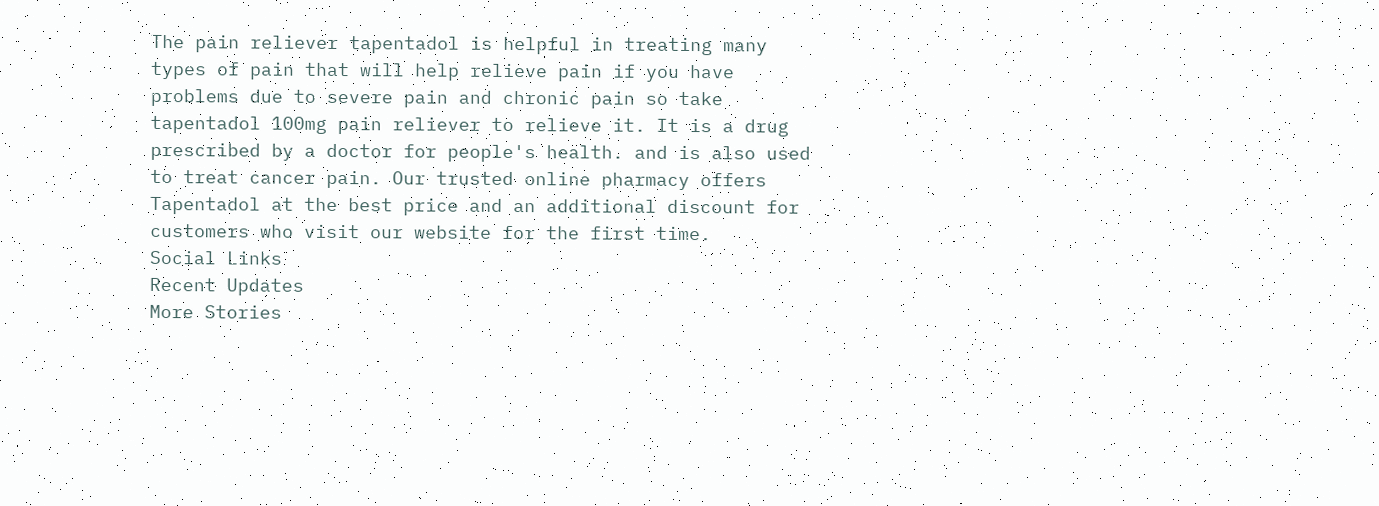The pain reliever tapentadol is helpful in treating many types of pain that will help relieve pain if you have problems due to severe pain and chronic pain so take tapentadol 100mg pain reliever to relieve it. It is a drug prescribed by a doctor for people's health. and is also used to treat cancer pain. Our trusted online pharmacy offers Tapentadol at the best price and an additional discount for customers who visit our website for the first time.
Social Links
Recent Updates
More Stories